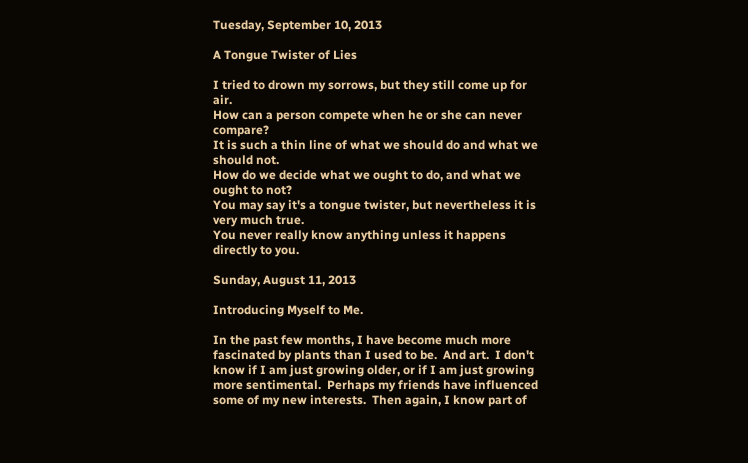Tuesday, September 10, 2013

A Tongue Twister of Lies

I tried to drown my sorrows, but they still come up for air.
How can a person compete when he or she can never compare?
It is such a thin line of what we should do and what we should not.
How do we decide what we ought to do, and what we ought to not?
You may say it's a tongue twister, but nevertheless it is very much true.
You never really know anything unless it happens directly to you.

Sunday, August 11, 2013

Introducing Myself to Me.

In the past few months, I have become much more fascinated by plants than I used to be.  And art.  I don't know if I am just growing older, or if I am just growing more sentimental.  Perhaps my friends have influenced some of my new interests.  Then again, I know part of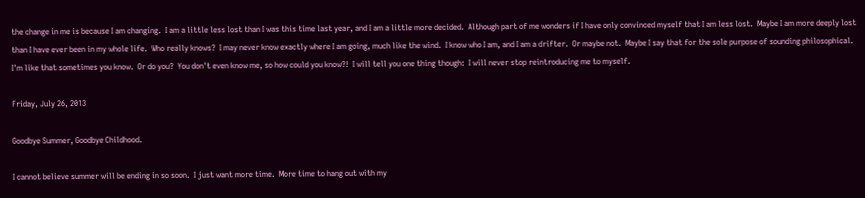the change in me is because I am changing.  I am a little less lost than I was this time last year, and I am a little more decided.  Although part of me wonders if I have only convinced myself that I am less lost.  Maybe I am more deeply lost than I have ever been in my whole life.  Who really knows?  I may never know exactly where I am going, much like the wind.  I know who I am, and I am a drifter.  Or maybe not.  Maybe I say that for the sole purpose of sounding philosophical.  I'm like that sometimes you know.  Or do you?  You don't even know me, so how could you know?!  I will tell you one thing though:  I will never stop reintroducing me to myself.

Friday, July 26, 2013

Goodbye Summer, Goodbye Childhood.

I cannot believe summer will be ending in so soon.  I just want more time.  More time to hang out with my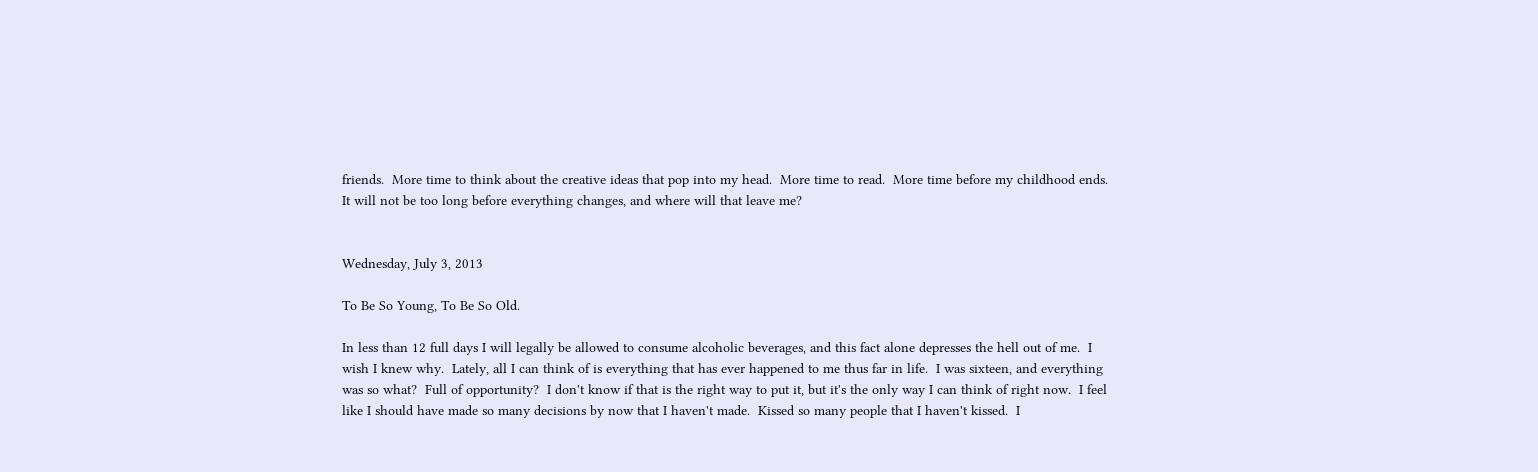friends.  More time to think about the creative ideas that pop into my head.  More time to read.  More time before my childhood ends.  It will not be too long before everything changes, and where will that leave me?


Wednesday, July 3, 2013

To Be So Young, To Be So Old.

In less than 12 full days I will legally be allowed to consume alcoholic beverages, and this fact alone depresses the hell out of me.  I wish I knew why.  Lately, all I can think of is everything that has ever happened to me thus far in life.  I was sixteen, and everything was so what?  Full of opportunity?  I don't know if that is the right way to put it, but it's the only way I can think of right now.  I feel like I should have made so many decisions by now that I haven't made.  Kissed so many people that I haven't kissed.  I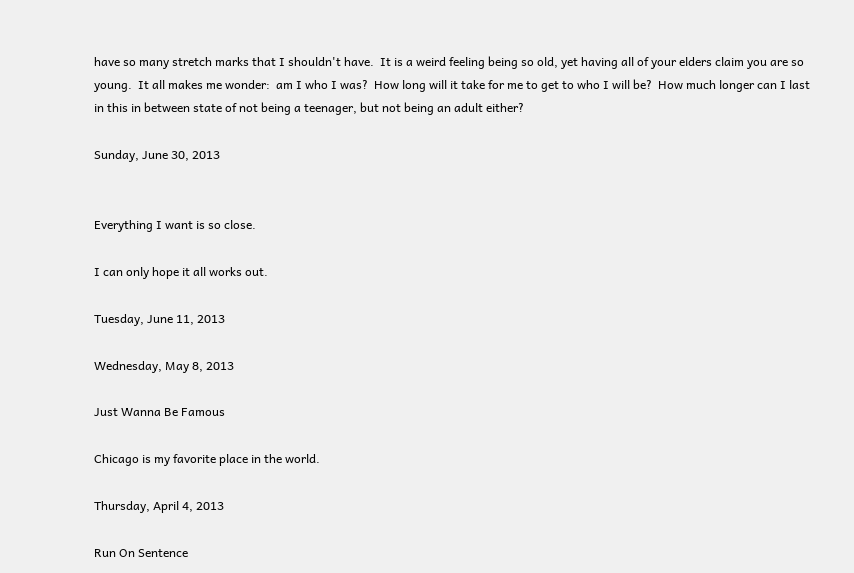have so many stretch marks that I shouldn't have.  It is a weird feeling being so old, yet having all of your elders claim you are so young.  It all makes me wonder:  am I who I was?  How long will it take for me to get to who I will be?  How much longer can I last in this in between state of not being a teenager, but not being an adult either?

Sunday, June 30, 2013


Everything I want is so close.

I can only hope it all works out.

Tuesday, June 11, 2013

Wednesday, May 8, 2013

Just Wanna Be Famous

Chicago is my favorite place in the world.

Thursday, April 4, 2013

Run On Sentence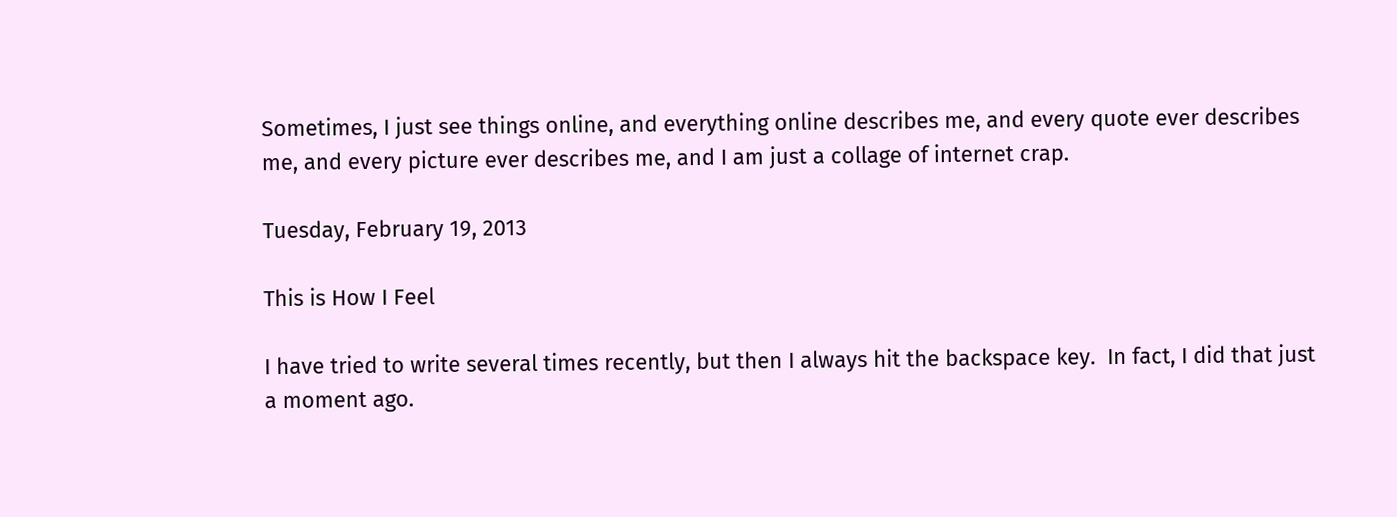Sometimes, I just see things online, and everything online describes me, and every quote ever describes me, and every picture ever describes me, and I am just a collage of internet crap.

Tuesday, February 19, 2013

This is How I Feel

I have tried to write several times recently, but then I always hit the backspace key.  In fact, I did that just a moment ago.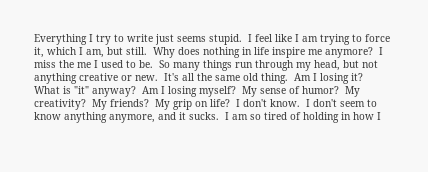Everything I try to write just seems stupid.  I feel like I am trying to force it, which I am, but still.  Why does nothing in life inspire me anymore?  I miss the me I used to be.  So many things run through my head, but not anything creative or new.  It's all the same old thing.  Am I losing it?  What is "it" anyway?  Am I losing myself?  My sense of humor?  My creativity?  My friends?  My grip on life?  I don't know.  I don't seem to know anything anymore, and it sucks.  I am so tired of holding in how I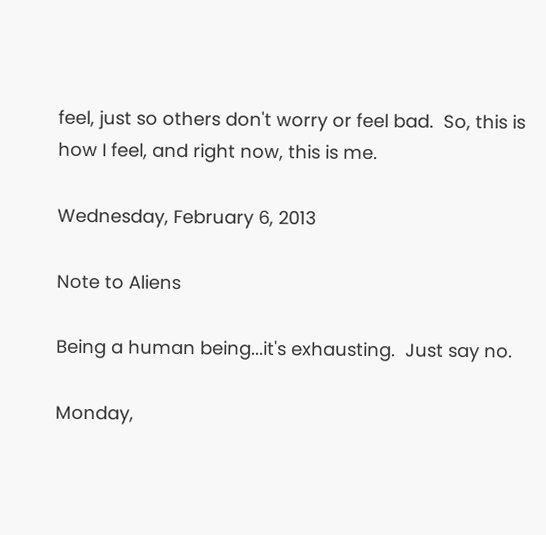feel, just so others don't worry or feel bad.  So, this is how I feel, and right now, this is me.

Wednesday, February 6, 2013

Note to Aliens

Being a human being...it's exhausting.  Just say no.

Monday,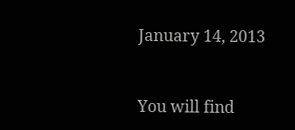January 14, 2013


You will find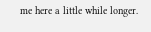me here a little while longer.